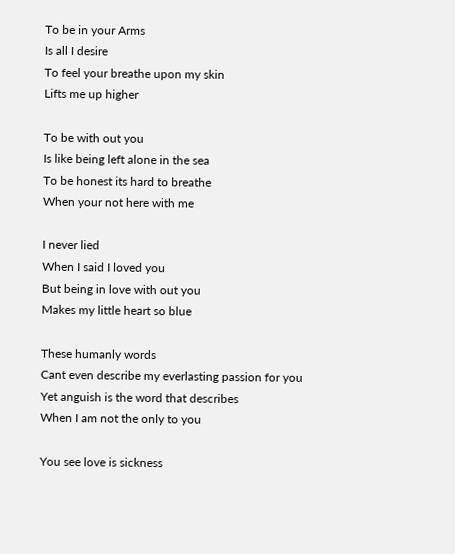To be in your Arms
Is all I desire
To feel your breathe upon my skin
Lifts me up higher

To be with out you
Is like being left alone in the sea
To be honest its hard to breathe
When your not here with me

I never lied
When I said I loved you
But being in love with out you
Makes my little heart so blue

These humanly words
Cant even describe my everlasting passion for you
Yet anguish is the word that describes
When I am not the only to you

You see love is sickness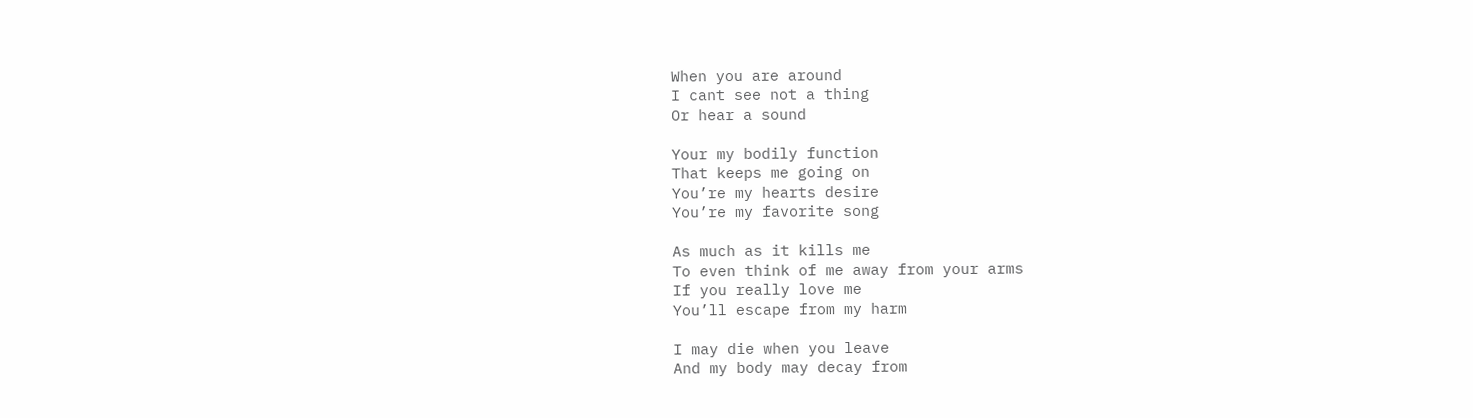When you are around
I cant see not a thing
Or hear a sound

Your my bodily function
That keeps me going on
You’re my hearts desire
You’re my favorite song

As much as it kills me
To even think of me away from your arms
If you really love me
You’ll escape from my harm

I may die when you leave
And my body may decay from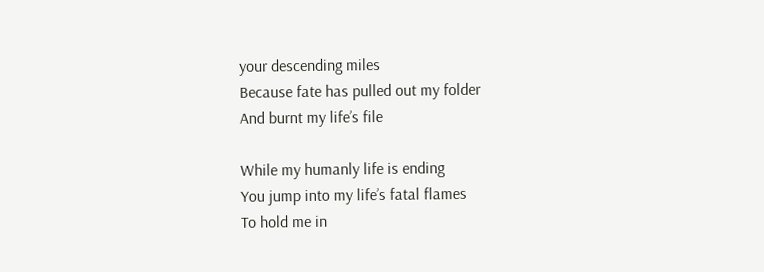your descending miles
Because fate has pulled out my folder
And burnt my life’s file

While my humanly life is ending
You jump into my life’s fatal flames
To hold me in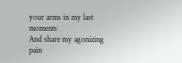your arms in my last moments
And share my agonizing pain